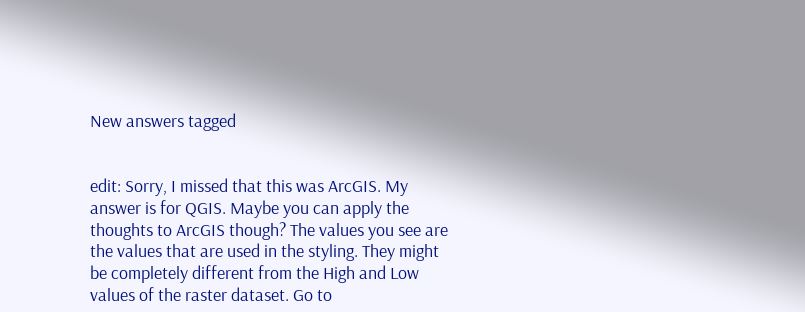New answers tagged


edit: Sorry, I missed that this was ArcGIS. My answer is for QGIS. Maybe you can apply the thoughts to ArcGIS though? The values you see are the values that are used in the styling. They might be completely different from the High and Low values of the raster dataset. Go to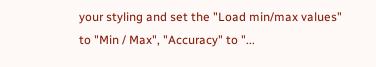your styling and set the "Load min/max values" to "Min / Max", "Accuracy" to "...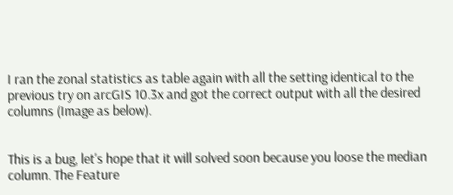I ran the zonal statistics as table again with all the setting identical to the previous try on arcGIS 10.3x and got the correct output with all the desired columns (Image as below).


This is a bug, let's hope that it will solved soon because you loose the median column. The Feature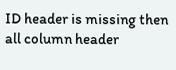ID header is missing then all column header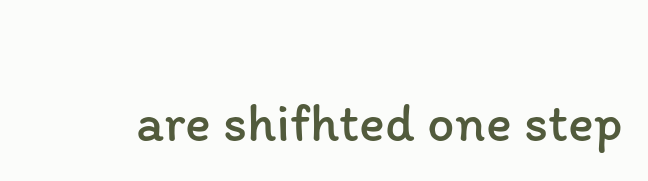are shifhted one step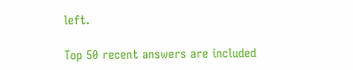left.

Top 50 recent answers are included